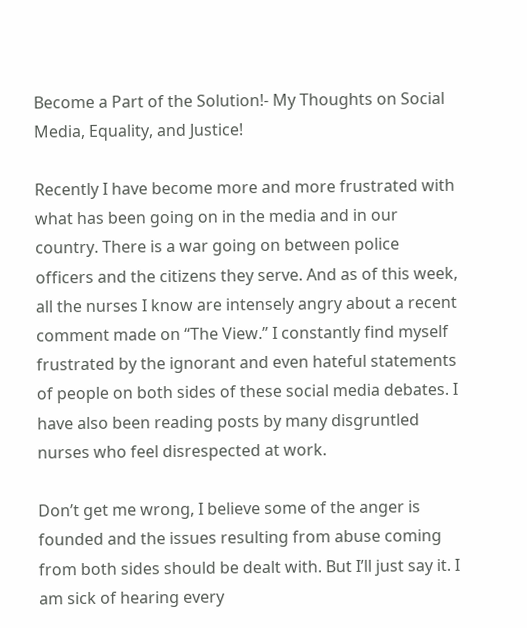Become a Part of the Solution!- My Thoughts on Social Media, Equality, and Justice!

Recently I have become more and more frustrated with what has been going on in the media and in our country. There is a war going on between police officers and the citizens they serve. And as of this week, all the nurses I know are intensely angry about a recent comment made on “The View.” I constantly find myself frustrated by the ignorant and even hateful statements of people on both sides of these social media debates. I have also been reading posts by many disgruntled nurses who feel disrespected at work.

Don’t get me wrong, I believe some of the anger is founded and the issues resulting from abuse coming from both sides should be dealt with. But I’ll just say it. I am sick of hearing every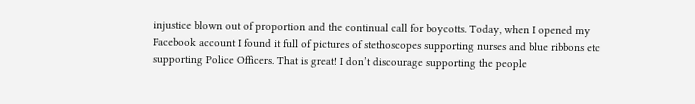injustice blown out of proportion and the continual call for boycotts. Today, when I opened my Facebook account I found it full of pictures of stethoscopes supporting nurses and blue ribbons etc supporting Police Officers. That is great! I don’t discourage supporting the people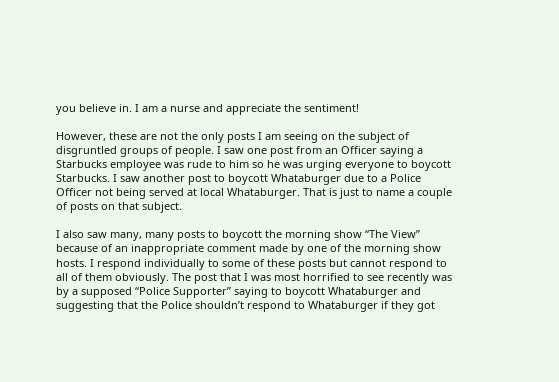you believe in. I am a nurse and appreciate the sentiment!

However, these are not the only posts I am seeing on the subject of disgruntled groups of people. I saw one post from an Officer saying a Starbucks employee was rude to him so he was urging everyone to boycott Starbucks. I saw another post to boycott Whataburger due to a Police Officer not being served at local Whataburger. That is just to name a couple of posts on that subject.

I also saw many, many posts to boycott the morning show “The View” because of an inappropriate comment made by one of the morning show hosts. I respond individually to some of these posts but cannot respond to all of them obviously. The post that I was most horrified to see recently was by a supposed “Police Supporter” saying to boycott Whataburger and suggesting that the Police shouldn’t respond to Whataburger if they got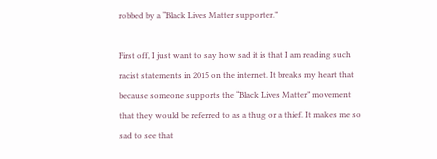robbed by a “Black Lives Matter supporter.”

First off, I just want to say how sad it is that I am reading such racist statements in 2015 on the internet. It breaks my heart that because someone supports the “Black Lives Matter” movement that they would be referred to as a thug or a thief. It makes me so sad to see that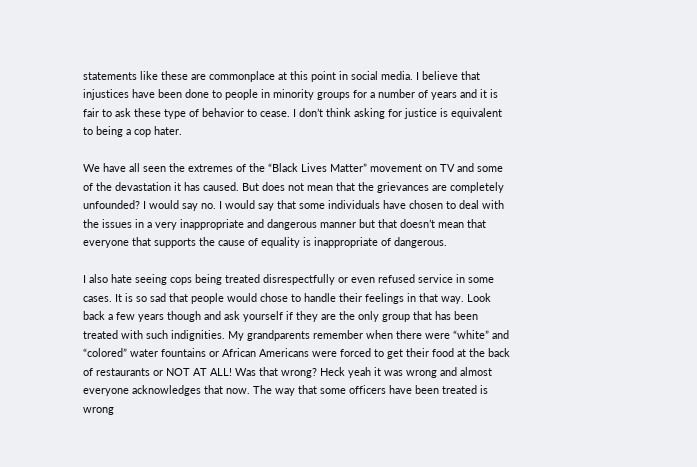statements like these are commonplace at this point in social media. I believe that injustices have been done to people in minority groups for a number of years and it is fair to ask these type of behavior to cease. I don’t think asking for justice is equivalent to being a cop hater.

We have all seen the extremes of the “Black Lives Matter” movement on TV and some of the devastation it has caused. But does not mean that the grievances are completely unfounded? I would say no. I would say that some individuals have chosen to deal with the issues in a very inappropriate and dangerous manner but that doesn’t mean that everyone that supports the cause of equality is inappropriate of dangerous.

I also hate seeing cops being treated disrespectfully or even refused service in some cases. It is so sad that people would chose to handle their feelings in that way. Look back a few years though and ask yourself if they are the only group that has been treated with such indignities. My grandparents remember when there were “white” and “colored” water fountains or African Americans were forced to get their food at the back of restaurants or NOT AT ALL! Was that wrong? Heck yeah it was wrong and almost everyone acknowledges that now. The way that some officers have been treated is wrong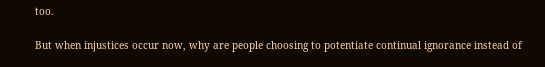too.

But when injustices occur now, why are people choosing to potentiate continual ignorance instead of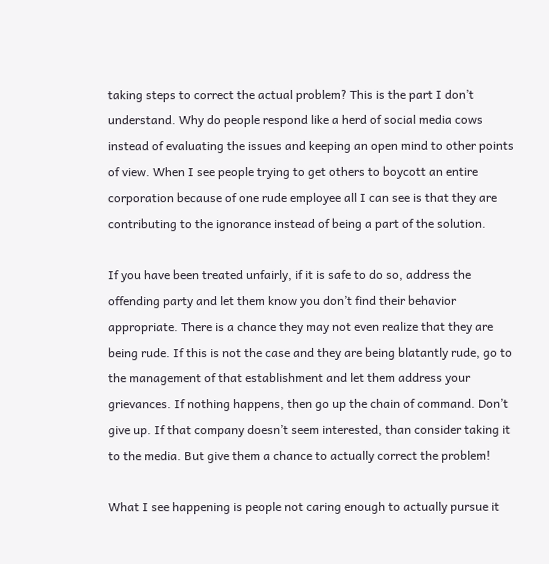taking steps to correct the actual problem? This is the part I don’t understand. Why do people respond like a herd of social media cows instead of evaluating the issues and keeping an open mind to other points of view. When I see people trying to get others to boycott an entire corporation because of one rude employee all I can see is that they are contributing to the ignorance instead of being a part of the solution.

If you have been treated unfairly, if it is safe to do so, address the offending party and let them know you don’t find their behavior appropriate. There is a chance they may not even realize that they are being rude. If this is not the case and they are being blatantly rude, go to the management of that establishment and let them address your grievances. If nothing happens, then go up the chain of command. Don’t give up. If that company doesn’t seem interested, than consider taking it to the media. But give them a chance to actually correct the problem!

What I see happening is people not caring enough to actually pursue it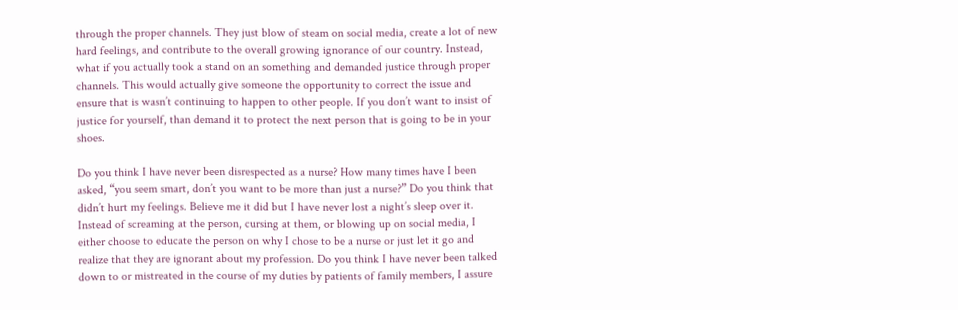through the proper channels. They just blow of steam on social media, create a lot of new hard feelings, and contribute to the overall growing ignorance of our country. Instead, what if you actually took a stand on an something and demanded justice through proper channels. This would actually give someone the opportunity to correct the issue and ensure that is wasn’t continuing to happen to other people. If you don’t want to insist of justice for yourself, than demand it to protect the next person that is going to be in your shoes.

Do you think I have never been disrespected as a nurse? How many times have I been asked, “you seem smart, don’t you want to be more than just a nurse?” Do you think that didn’t hurt my feelings. Believe me it did but I have never lost a night’s sleep over it. Instead of screaming at the person, cursing at them, or blowing up on social media, I either choose to educate the person on why I chose to be a nurse or just let it go and realize that they are ignorant about my profession. Do you think I have never been talked down to or mistreated in the course of my duties by patients of family members, I assure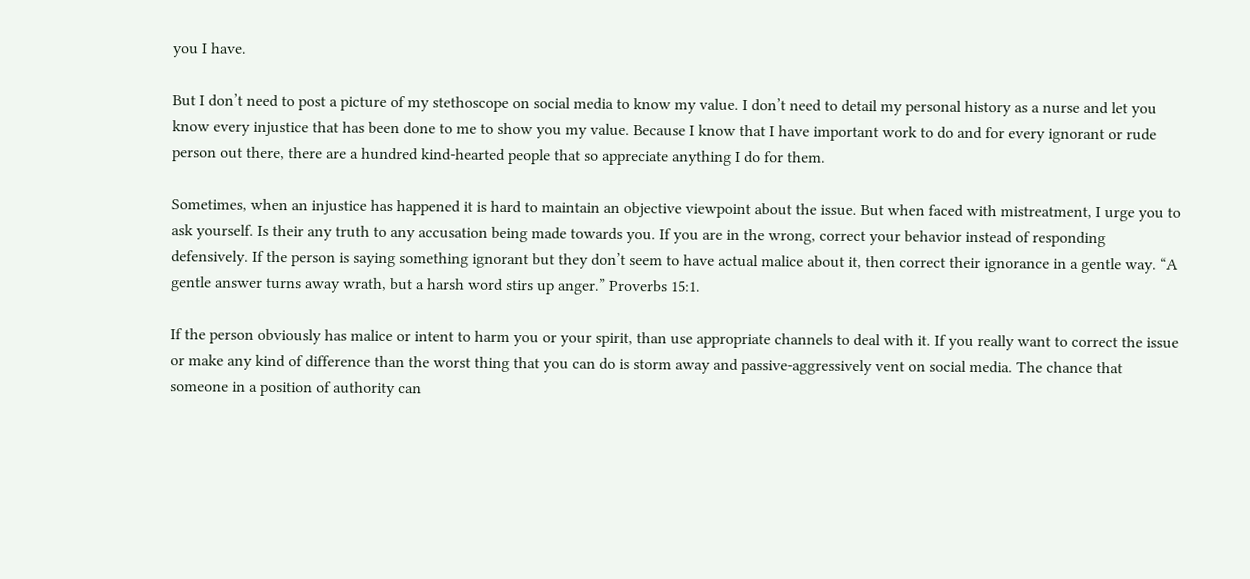you I have.

But I don’t need to post a picture of my stethoscope on social media to know my value. I don’t need to detail my personal history as a nurse and let you know every injustice that has been done to me to show you my value. Because I know that I have important work to do and for every ignorant or rude person out there, there are a hundred kind-hearted people that so appreciate anything I do for them.

Sometimes, when an injustice has happened it is hard to maintain an objective viewpoint about the issue. But when faced with mistreatment, I urge you to ask yourself. Is their any truth to any accusation being made towards you. If you are in the wrong, correct your behavior instead of responding defensively. If the person is saying something ignorant but they don’t seem to have actual malice about it, then correct their ignorance in a gentle way. “A gentle answer turns away wrath, but a harsh word stirs up anger.” Proverbs 15:1.

If the person obviously has malice or intent to harm you or your spirit, than use appropriate channels to deal with it. If you really want to correct the issue or make any kind of difference than the worst thing that you can do is storm away and passive-aggressively vent on social media. The chance that someone in a position of authority can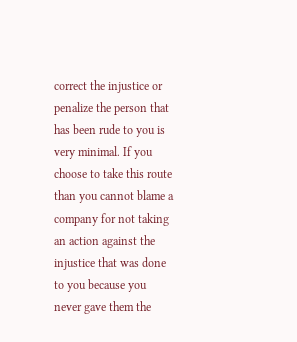correct the injustice or penalize the person that has been rude to you is very minimal. If you choose to take this route than you cannot blame a company for not taking an action against the injustice that was done to you because you never gave them the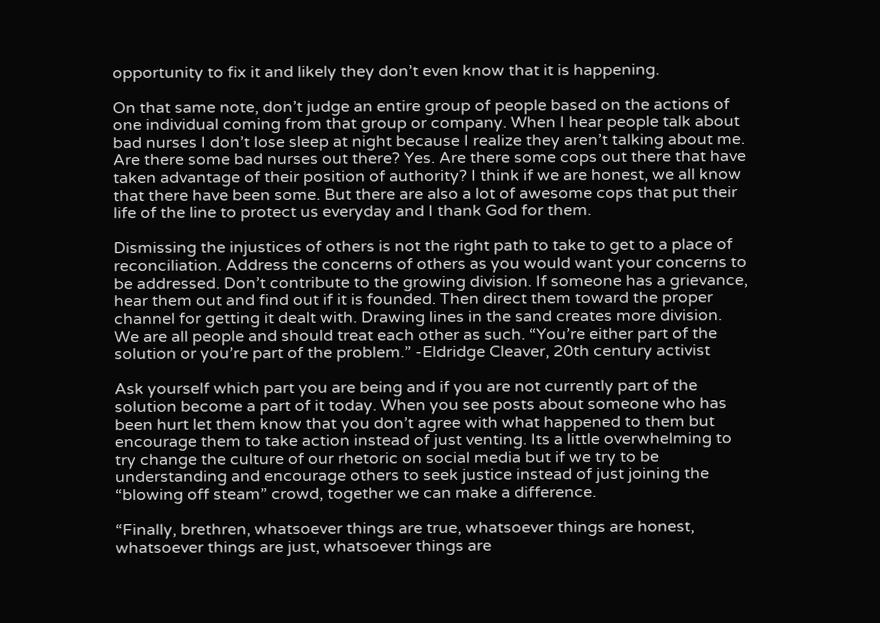opportunity to fix it and likely they don’t even know that it is happening.

On that same note, don’t judge an entire group of people based on the actions of one individual coming from that group or company. When I hear people talk about bad nurses I don’t lose sleep at night because I realize they aren’t talking about me. Are there some bad nurses out there? Yes. Are there some cops out there that have taken advantage of their position of authority? I think if we are honest, we all know that there have been some. But there are also a lot of awesome cops that put their life of the line to protect us everyday and I thank God for them.

Dismissing the injustices of others is not the right path to take to get to a place of reconciliation. Address the concerns of others as you would want your concerns to be addressed. Don’t contribute to the growing division. If someone has a grievance, hear them out and find out if it is founded. Then direct them toward the proper channel for getting it dealt with. Drawing lines in the sand creates more division. We are all people and should treat each other as such. “You’re either part of the solution or you’re part of the problem.” -Eldridge Cleaver, 20th century activist

Ask yourself which part you are being and if you are not currently part of the solution become a part of it today. When you see posts about someone who has been hurt let them know that you don’t agree with what happened to them but encourage them to take action instead of just venting. Its a little overwhelming to try change the culture of our rhetoric on social media but if we try to be understanding and encourage others to seek justice instead of just joining the “blowing off steam” crowd, together we can make a difference.

“Finally, brethren, whatsoever things are true, whatsoever things are honest, whatsoever things are just, whatsoever things are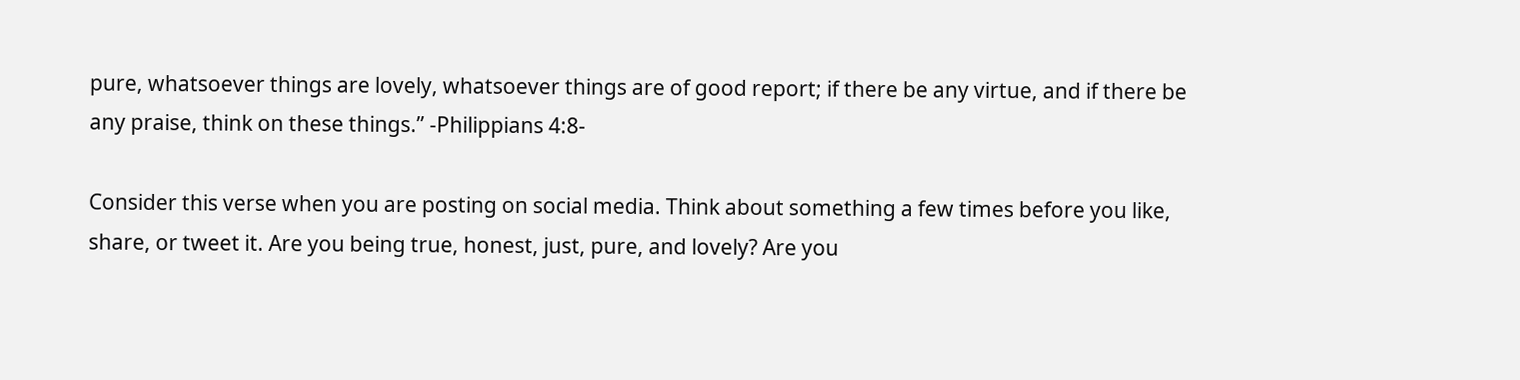pure, whatsoever things are lovely, whatsoever things are of good report; if there be any virtue, and if there be any praise, think on these things.” -Philippians 4:8-

Consider this verse when you are posting on social media. Think about something a few times before you like, share, or tweet it. Are you being true, honest, just, pure, and lovely? Are you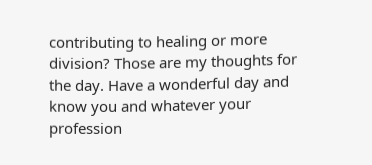contributing to healing or more division? Those are my thoughts for the day. Have a wonderful day and know you and whatever your profession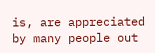is, are appreciated by many people out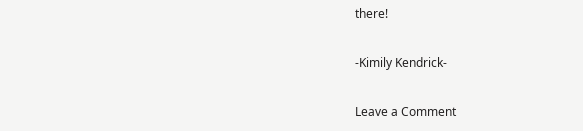there!

-Kimily Kendrick-

Leave a Comment